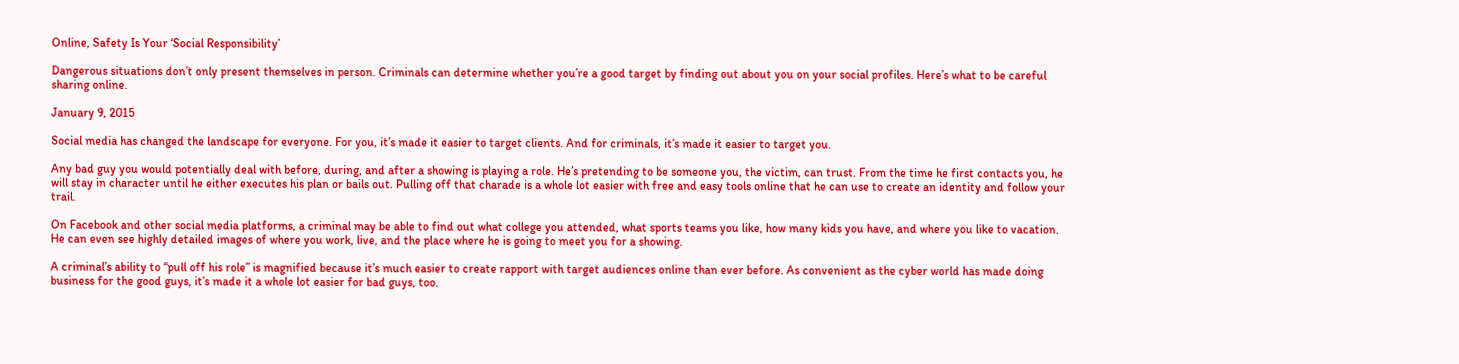Online, Safety Is Your ‘Social Responsibility’

Dangerous situations don’t only present themselves in person. Criminals can determine whether you’re a good target by finding out about you on your social profiles. Here’s what to be careful sharing online.

January 9, 2015

Social media has changed the landscape for everyone. For you, it’s made it easier to target clients. And for criminals, it’s made it easier to target you.

Any bad guy you would potentially deal with before, during, and after a showing is playing a role. He’s pretending to be someone you, the victim, can trust. From the time he first contacts you, he will stay in character until he either executes his plan or bails out. Pulling off that charade is a whole lot easier with free and easy tools online that he can use to create an identity and follow your trail.

On Facebook and other social media platforms, a criminal may be able to find out what college you attended, what sports teams you like, how many kids you have, and where you like to vacation. He can even see highly detailed images of where you work, live, and the place where he is going to meet you for a showing.

A criminal’s ability to “pull off his role” is magnified because it’s much easier to create rapport with target audiences online than ever before. As convenient as the cyber world has made doing business for the good guys, it’s made it a whole lot easier for bad guys, too.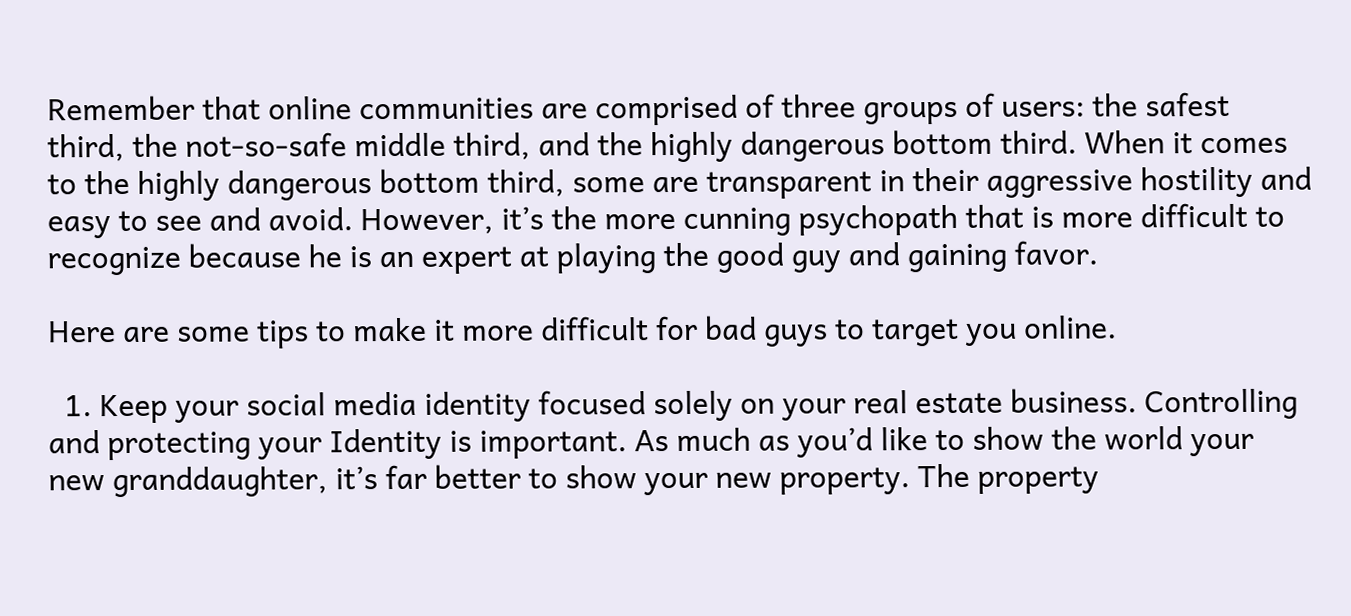Remember that online communities are comprised of three groups of users: the safest third, the not-so-safe middle third, and the highly dangerous bottom third. When it comes to the highly dangerous bottom third, some are transparent in their aggressive hostility and easy to see and avoid. However, it’s the more cunning psychopath that is more difficult to recognize because he is an expert at playing the good guy and gaining favor.

Here are some tips to make it more difficult for bad guys to target you online.

  1. Keep your social media identity focused solely on your real estate business. Controlling and protecting your Identity is important. As much as you’d like to show the world your new granddaughter, it’s far better to show your new property. The property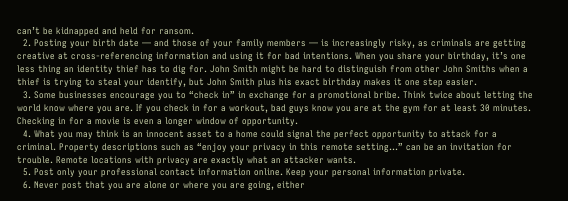can’t be kidnapped and held for ransom.
  2. Posting your birth date — and those of your family members — is increasingly risky, as criminals are getting creative at cross-referencing information and using it for bad intentions. When you share your birthday, it’s one less thing an identity thief has to dig for. John Smith might be hard to distinguish from other John Smiths when a thief is trying to steal your identify, but John Smith plus his exact birthday makes it one step easier.
  3. Some businesses encourage you to “check in” in exchange for a promotional bribe. Think twice about letting the world know where you are. If you check in for a workout, bad guys know you are at the gym for at least 30 minutes. Checking in for a movie is even a longer window of opportunity.
  4. What you may think is an innocent asset to a home could signal the perfect opportunity to attack for a criminal. Property descriptions such as “enjoy your privacy in this remote setting…” can be an invitation for trouble. Remote locations with privacy are exactly what an attacker wants.
  5. Post only your professional contact information online. Keep your personal information private.
  6. Never post that you are alone or where you are going, either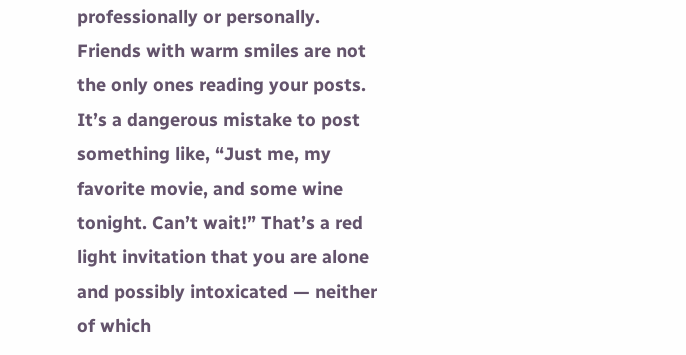professionally or personally. Friends with warm smiles are not the only ones reading your posts. It’s a dangerous mistake to post something like, “Just me, my favorite movie, and some wine tonight. Can’t wait!” That’s a red light invitation that you are alone and possibly intoxicated — neither of which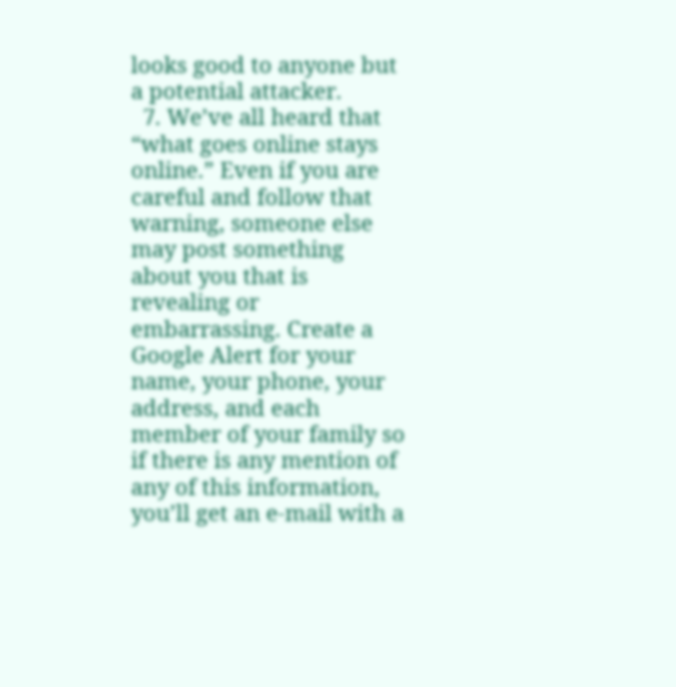looks good to anyone but a potential attacker.
  7. We’ve all heard that “what goes online stays online.” Even if you are careful and follow that warning, someone else may post something about you that is revealing or embarrassing. Create a Google Alert for your name, your phone, your address, and each member of your family so if there is any mention of any of this information, you’ll get an e-mail with a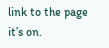link to the page it’s on.